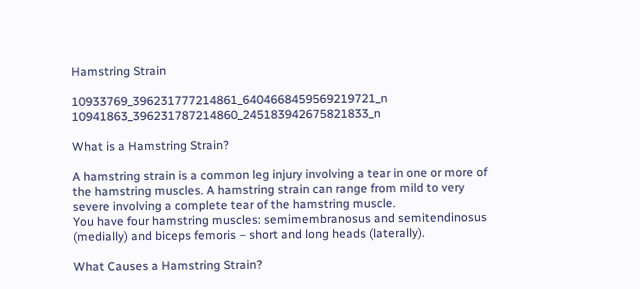Hamstring Strain

10933769_396231777214861_6404668459569219721_n 10941863_396231787214860_245183942675821833_n

What is a Hamstring Strain?

A hamstring strain is a common leg injury involving a tear in one or more of the hamstring muscles. A hamstring strain can range from mild to very severe involving a complete tear of the hamstring muscle.
You have four hamstring muscles: semimembranosus and semitendinosus (medially) and biceps femoris – short and long heads (laterally).

What Causes a Hamstring Strain?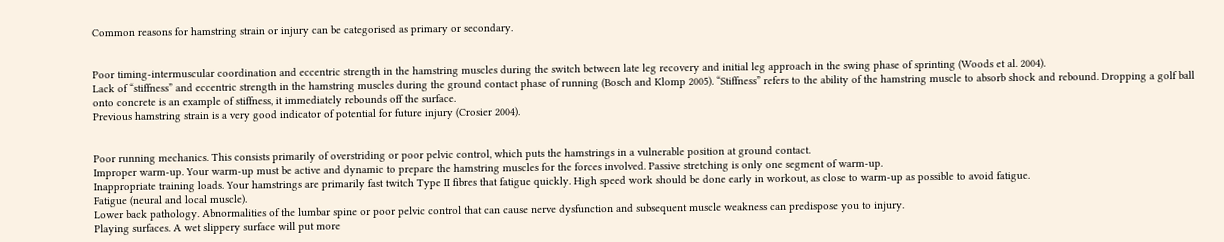Common reasons for hamstring strain or injury can be categorised as primary or secondary.


Poor timing-intermuscular coordination and eccentric strength in the hamstring muscles during the switch between late leg recovery and initial leg approach in the swing phase of sprinting (Woods et al. 2004).
Lack of “stiffness” and eccentric strength in the hamstring muscles during the ground contact phase of running (Bosch and Klomp 2005). “Stiffness” refers to the ability of the hamstring muscle to absorb shock and rebound. Dropping a golf ball onto concrete is an example of stiffness, it immediately rebounds off the surface.
Previous hamstring strain is a very good indicator of potential for future injury (Crosier 2004).


Poor running mechanics. This consists primarily of overstriding or poor pelvic control, which puts the hamstrings in a vulnerable position at ground contact.
Improper warm-up. Your warm-up must be active and dynamic to prepare the hamstring muscles for the forces involved. Passive stretching is only one segment of warm-up.
Inappropriate training loads. Your hamstrings are primarily fast twitch Type II fibres that fatigue quickly. High speed work should be done early in workout, as close to warm-up as possible to avoid fatigue.
Fatigue (neural and local muscle).
Lower back pathology. Abnormalities of the lumbar spine or poor pelvic control that can cause nerve dysfunction and subsequent muscle weakness can predispose you to injury.
Playing surfaces. A wet slippery surface will put more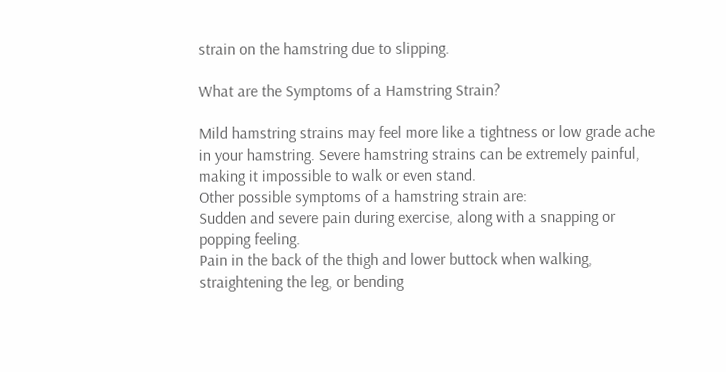strain on the hamstring due to slipping.

What are the Symptoms of a Hamstring Strain?

Mild hamstring strains may feel more like a tightness or low grade ache in your hamstring. Severe hamstring strains can be extremely painful, making it impossible to walk or even stand.
Other possible symptoms of a hamstring strain are:
Sudden and severe pain during exercise, along with a snapping or popping feeling.
Pain in the back of the thigh and lower buttock when walking, straightening the leg, or bending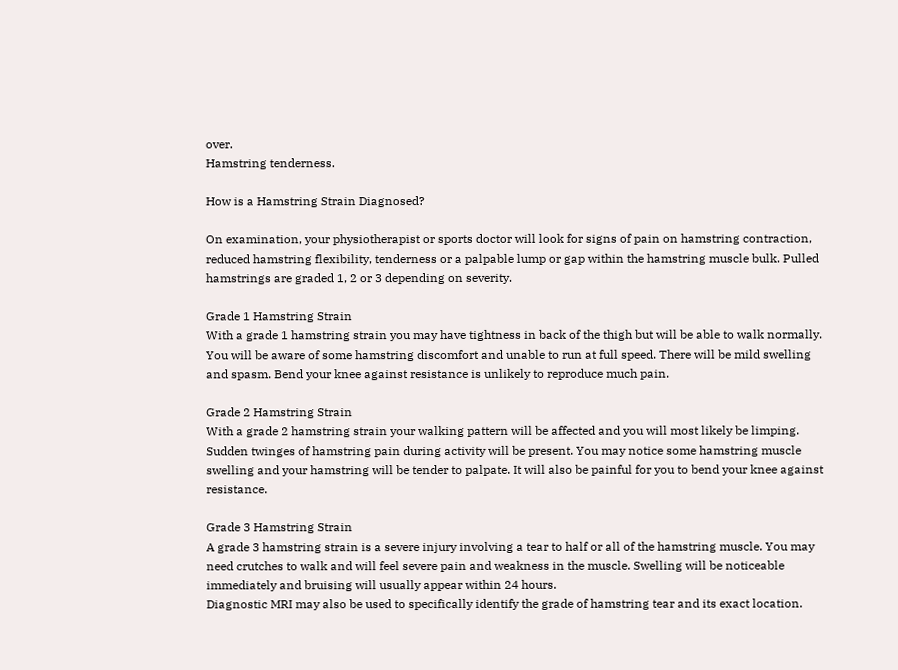over.
Hamstring tenderness.

How is a Hamstring Strain Diagnosed?

On examination, your physiotherapist or sports doctor will look for signs of pain on hamstring contraction, reduced hamstring flexibility, tenderness or a palpable lump or gap within the hamstring muscle bulk. Pulled hamstrings are graded 1, 2 or 3 depending on severity.

Grade 1 Hamstring Strain
With a grade 1 hamstring strain you may have tightness in back of the thigh but will be able to walk normally. You will be aware of some hamstring discomfort and unable to run at full speed. There will be mild swelling and spasm. Bend your knee against resistance is unlikely to reproduce much pain.

Grade 2 Hamstring Strain
With a grade 2 hamstring strain your walking pattern will be affected and you will most likely be limping. Sudden twinges of hamstring pain during activity will be present. You may notice some hamstring muscle swelling and your hamstring will be tender to palpate. It will also be painful for you to bend your knee against resistance.

Grade 3 Hamstring Strain
A grade 3 hamstring strain is a severe injury involving a tear to half or all of the hamstring muscle. You may need crutches to walk and will feel severe pain and weakness in the muscle. Swelling will be noticeable immediately and bruising will usually appear within 24 hours.
Diagnostic MRI may also be used to specifically identify the grade of hamstring tear and its exact location.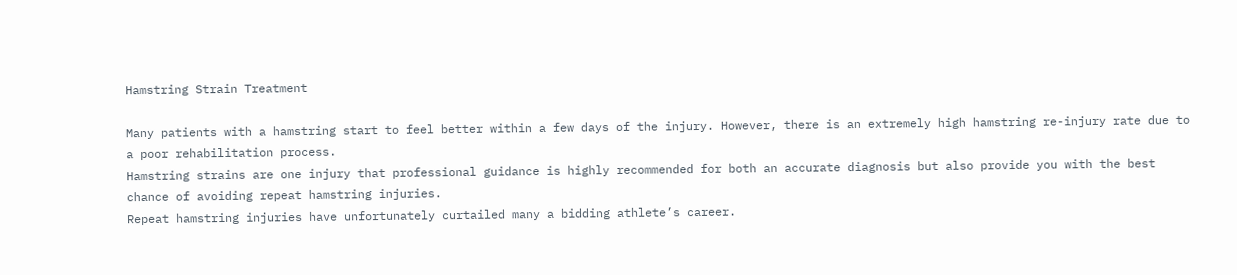Hamstring Strain Treatment

Many patients with a hamstring start to feel better within a few days of the injury. However, there is an extremely high hamstring re-injury rate due to a poor rehabilitation process.
Hamstring strains are one injury that professional guidance is highly recommended for both an accurate diagnosis but also provide you with the best chance of avoiding repeat hamstring injuries.
Repeat hamstring injuries have unfortunately curtailed many a bidding athlete’s career.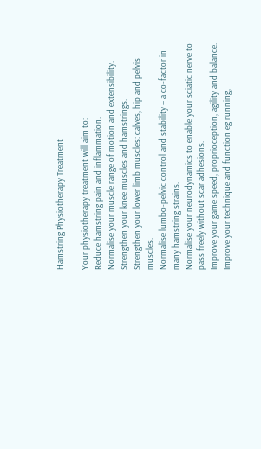Hamstring Physiotherapy Treatment

Your physiotherapy treatment will aim to:
Reduce hamstring pain and inflammation.
Normalise your muscle range of motion and extensibility.
Strengthen your knee muscles and hamstrings.
Strengthen your lower limb muscles: calves, hip and pelvis muscles.
Normalise lumbo-pelvic control and stability – a co-factor in many hamstring strains.
Normalise your neurodynamics to enable your sciatic nerve to pass freely without scar adhesions.
Improve your game speed, proprioception, agility and balance.
Improve your technique and function eg running,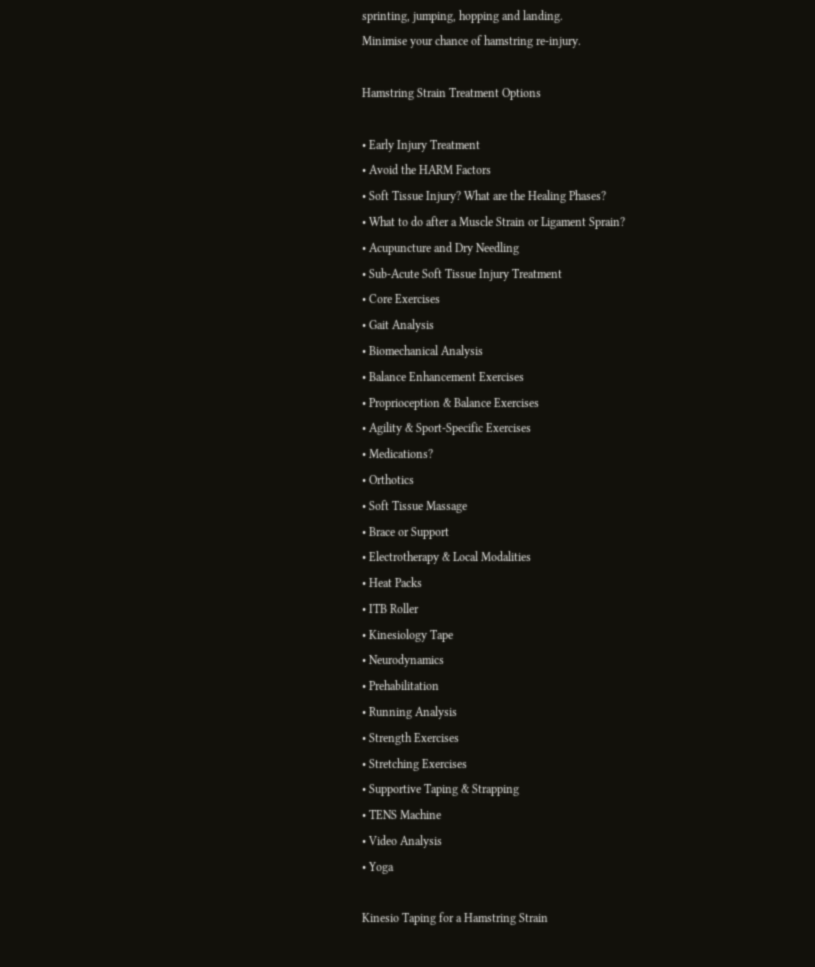sprinting, jumping, hopping and landing.
Minimise your chance of hamstring re-injury.

Hamstring Strain Treatment Options

• Early Injury Treatment
• Avoid the HARM Factors
• Soft Tissue Injury? What are the Healing Phases?
• What to do after a Muscle Strain or Ligament Sprain?
• Acupuncture and Dry Needling
• Sub-Acute Soft Tissue Injury Treatment
• Core Exercises
• Gait Analysis
• Biomechanical Analysis
• Balance Enhancement Exercises
• Proprioception & Balance Exercises
• Agility & Sport-Specific Exercises
• Medications?
• Orthotics
• Soft Tissue Massage
• Brace or Support
• Electrotherapy & Local Modalities
• Heat Packs
• ITB Roller
• Kinesiology Tape
• Neurodynamics
• Prehabilitation
• Running Analysis
• Strength Exercises
• Stretching Exercises
• Supportive Taping & Strapping
• TENS Machine
• Video Analysis
• Yoga

Kinesio Taping for a Hamstring Strain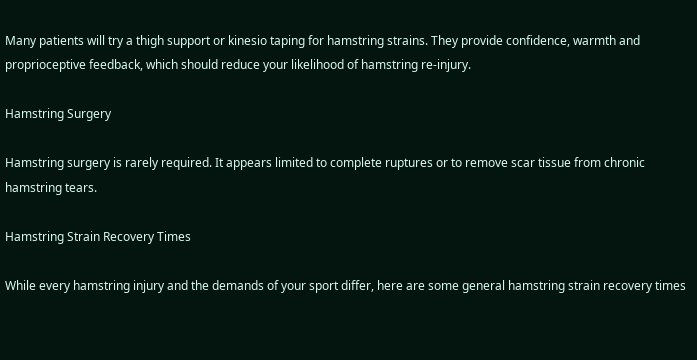Many patients will try a thigh support or kinesio taping for hamstring strains. They provide confidence, warmth and proprioceptive feedback, which should reduce your likelihood of hamstring re-injury.

Hamstring Surgery

Hamstring surgery is rarely required. It appears limited to complete ruptures or to remove scar tissue from chronic hamstring tears.

Hamstring Strain Recovery Times

While every hamstring injury and the demands of your sport differ, here are some general hamstring strain recovery times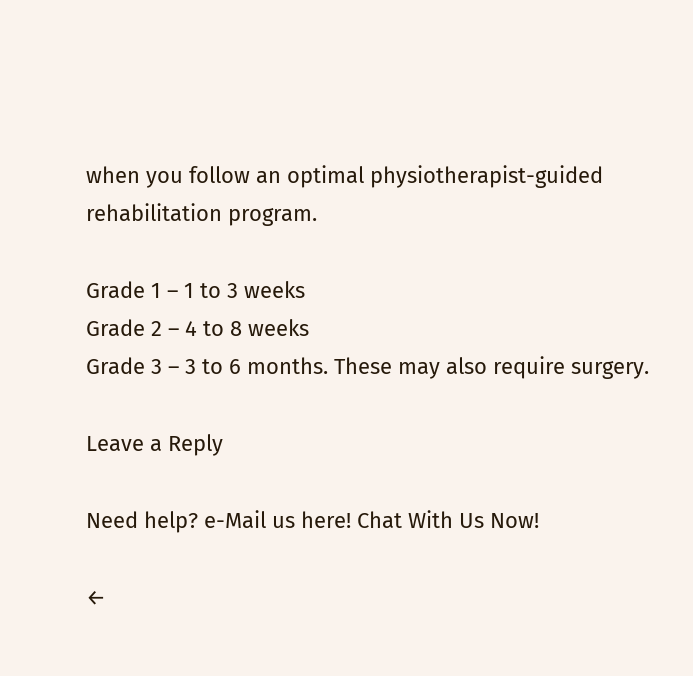when you follow an optimal physiotherapist-guided rehabilitation program.

Grade 1 – 1 to 3 weeks
Grade 2 – 4 to 8 weeks
Grade 3 – 3 to 6 months. These may also require surgery.

Leave a Reply

Need help? e-Mail us here! Chat With Us Now!

←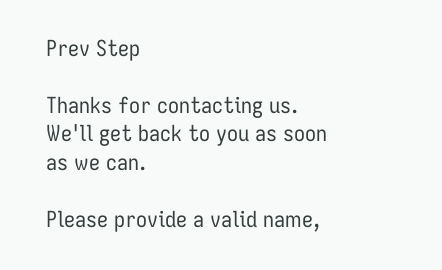Prev Step

Thanks for contacting us. We'll get back to you as soon as we can.

Please provide a valid name,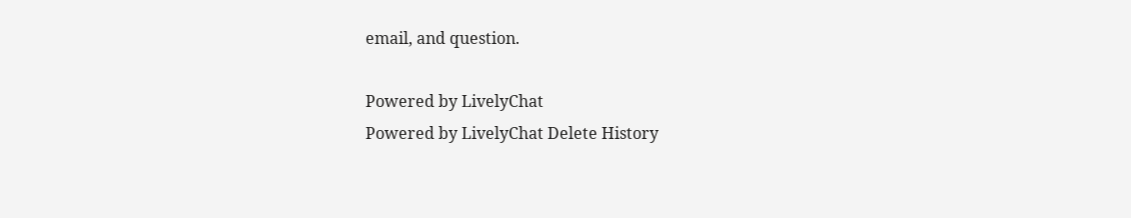email, and question.

Powered by LivelyChat
Powered by LivelyChat Delete History